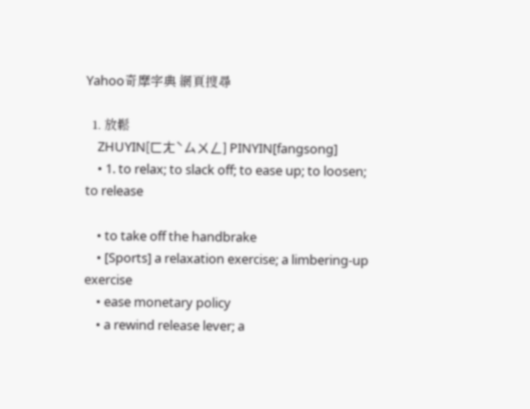Yahoo奇摩字典 網頁搜尋

  1. 放鬆
    ZHUYIN[ㄈㄤˋㄙㄨㄥ] PINYIN[fangsong]
    • 1. to relax; to slack off; to ease up; to loosen; to release

    • to take off the handbrake
    • [Sports] a relaxation exercise; a limbering-up exercise
    • ease monetary policy
    • a rewind release lever; a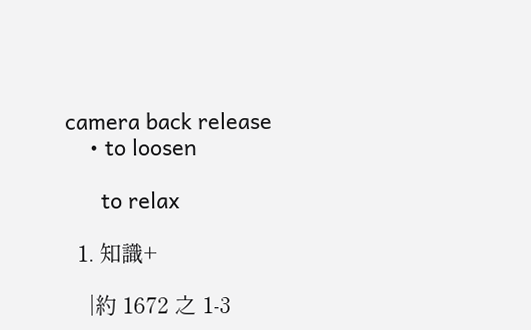camera back release
    • to loosen

      to relax

  1. 知識+

    |約 1672 之 1-3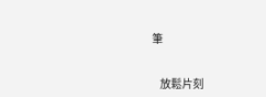筆


    放鬆片刻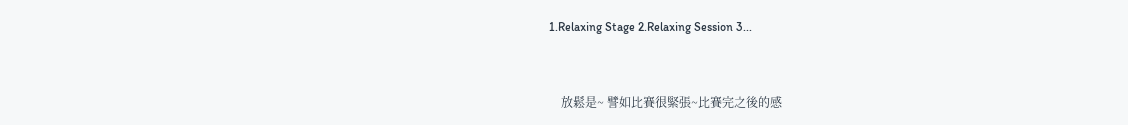1.Relaxing Stage 2.Relaxing Session 3...


    放鬆是~ 譬如比賽很緊張~比賽完之後的感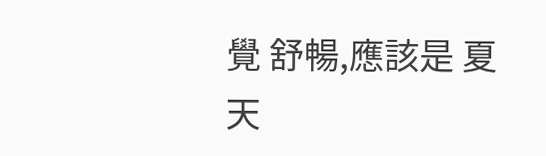覺 舒暢,應該是 夏天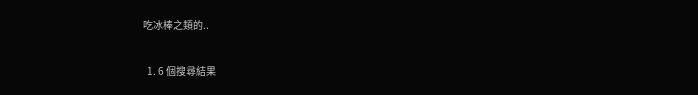吃冰棒之類的..

  1. 6 個搜尋結果